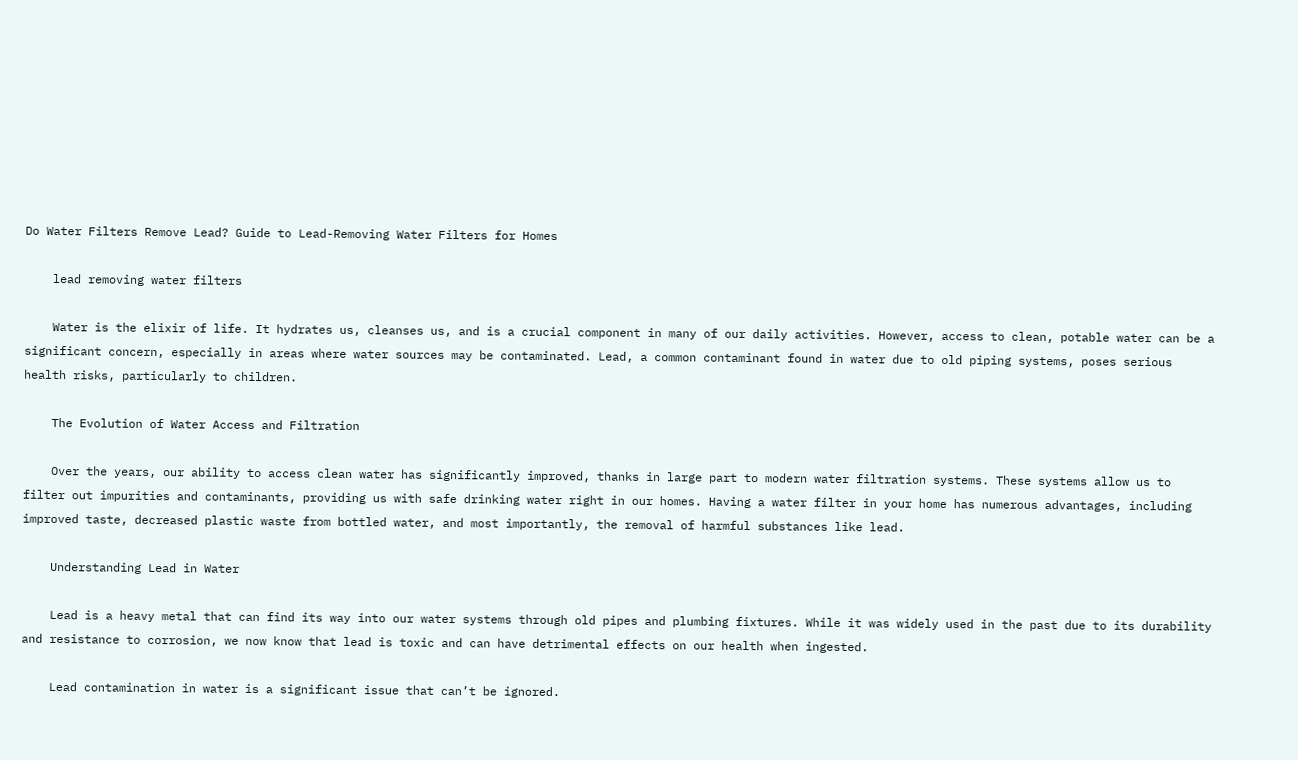Do Water Filters Remove Lead? Guide to Lead-Removing Water Filters for Homes

    lead removing water filters

    Water is the elixir of life. It hydrates us, cleanses us, and is a crucial component in many of our daily activities. However, access to clean, potable water can be a significant concern, especially in areas where water sources may be contaminated. Lead, a common contaminant found in water due to old piping systems, poses serious health risks, particularly to children.

    The Evolution of Water Access and Filtration

    Over the years, our ability to access clean water has significantly improved, thanks in large part to modern water filtration systems. These systems allow us to filter out impurities and contaminants, providing us with safe drinking water right in our homes. Having a water filter in your home has numerous advantages, including improved taste, decreased plastic waste from bottled water, and most importantly, the removal of harmful substances like lead.

    Understanding Lead in Water

    Lead is a heavy metal that can find its way into our water systems through old pipes and plumbing fixtures. While it was widely used in the past due to its durability and resistance to corrosion, we now know that lead is toxic and can have detrimental effects on our health when ingested.

    Lead contamination in water is a significant issue that can’t be ignored.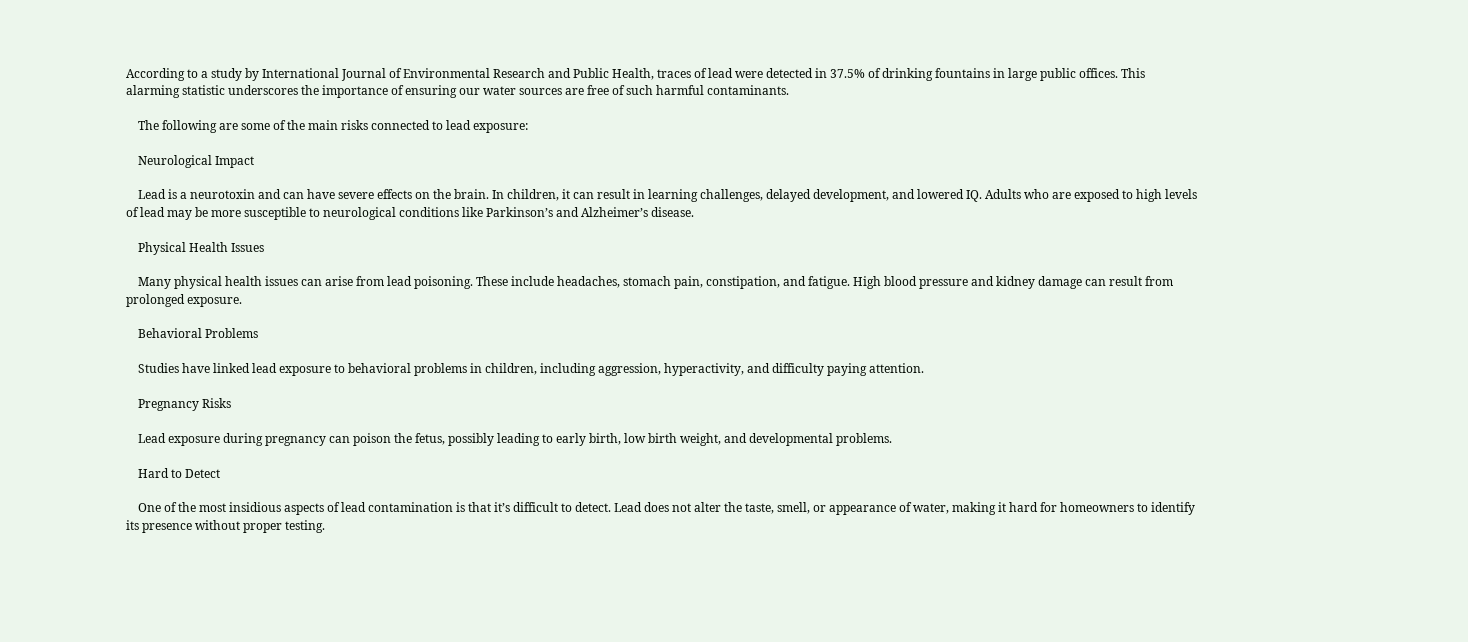According to a study by International Journal of Environmental Research and Public Health, traces of lead were detected in 37.5% of drinking fountains in large public offices. This alarming statistic underscores the importance of ensuring our water sources are free of such harmful contaminants.

    The following are some of the main risks connected to lead exposure:

    Neurological Impact

    Lead is a neurotoxin and can have severe effects on the brain. In children, it can result in learning challenges, delayed development, and lowered IQ. Adults who are exposed to high levels of lead may be more susceptible to neurological conditions like Parkinson’s and Alzheimer’s disease.

    Physical Health Issues

    Many physical health issues can arise from lead poisoning. These include headaches, stomach pain, constipation, and fatigue. High blood pressure and kidney damage can result from prolonged exposure.

    Behavioral Problems

    Studies have linked lead exposure to behavioral problems in children, including aggression, hyperactivity, and difficulty paying attention.

    Pregnancy Risks

    Lead exposure during pregnancy can poison the fetus, possibly leading to early birth, low birth weight, and developmental problems.

    Hard to Detect

    One of the most insidious aspects of lead contamination is that it’s difficult to detect. Lead does not alter the taste, smell, or appearance of water, making it hard for homeowners to identify its presence without proper testing.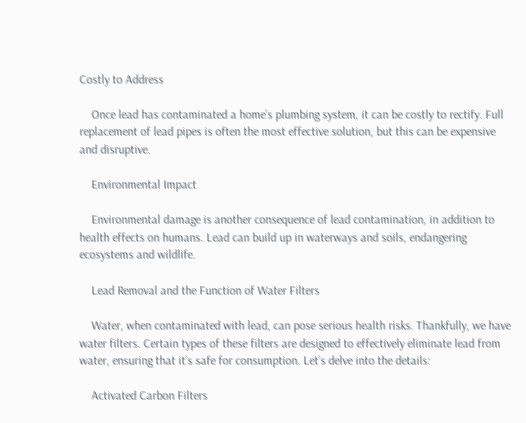Costly to Address

    Once lead has contaminated a home’s plumbing system, it can be costly to rectify. Full replacement of lead pipes is often the most effective solution, but this can be expensive and disruptive.

    Environmental Impact

    Environmental damage is another consequence of lead contamination, in addition to health effects on humans. Lead can build up in waterways and soils, endangering ecosystems and wildlife.

    Lead Removal and the Function of Water Filters

    Water, when contaminated with lead, can pose serious health risks. Thankfully, we have water filters. Certain types of these filters are designed to effectively eliminate lead from water, ensuring that it’s safe for consumption. Let’s delve into the details:

    Activated Carbon Filters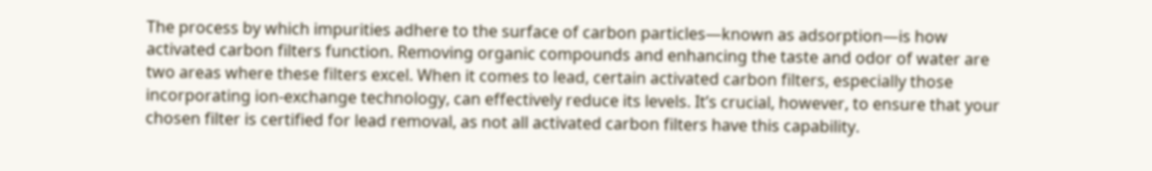The process by which impurities adhere to the surface of carbon particles—known as adsorption—is how activated carbon filters function. Removing organic compounds and enhancing the taste and odor of water are two areas where these filters excel. When it comes to lead, certain activated carbon filters, especially those incorporating ion-exchange technology, can effectively reduce its levels. It’s crucial, however, to ensure that your chosen filter is certified for lead removal, as not all activated carbon filters have this capability.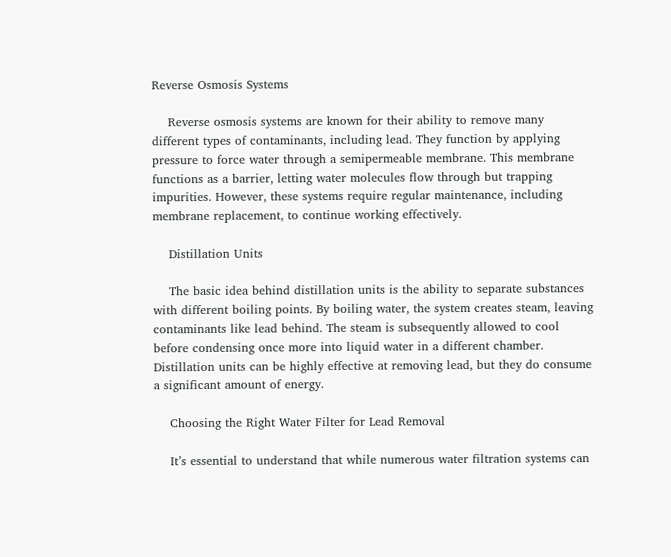Reverse Osmosis Systems

    Reverse osmosis systems are known for their ability to remove many different types of contaminants, including lead. They function by applying pressure to force water through a semipermeable membrane. This membrane functions as a barrier, letting water molecules flow through but trapping impurities. However, these systems require regular maintenance, including membrane replacement, to continue working effectively.

    Distillation Units

    The basic idea behind distillation units is the ability to separate substances with different boiling points. By boiling water, the system creates steam, leaving contaminants like lead behind. The steam is subsequently allowed to cool before condensing once more into liquid water in a different chamber. Distillation units can be highly effective at removing lead, but they do consume a significant amount of energy.

    Choosing the Right Water Filter for Lead Removal

    It’s essential to understand that while numerous water filtration systems can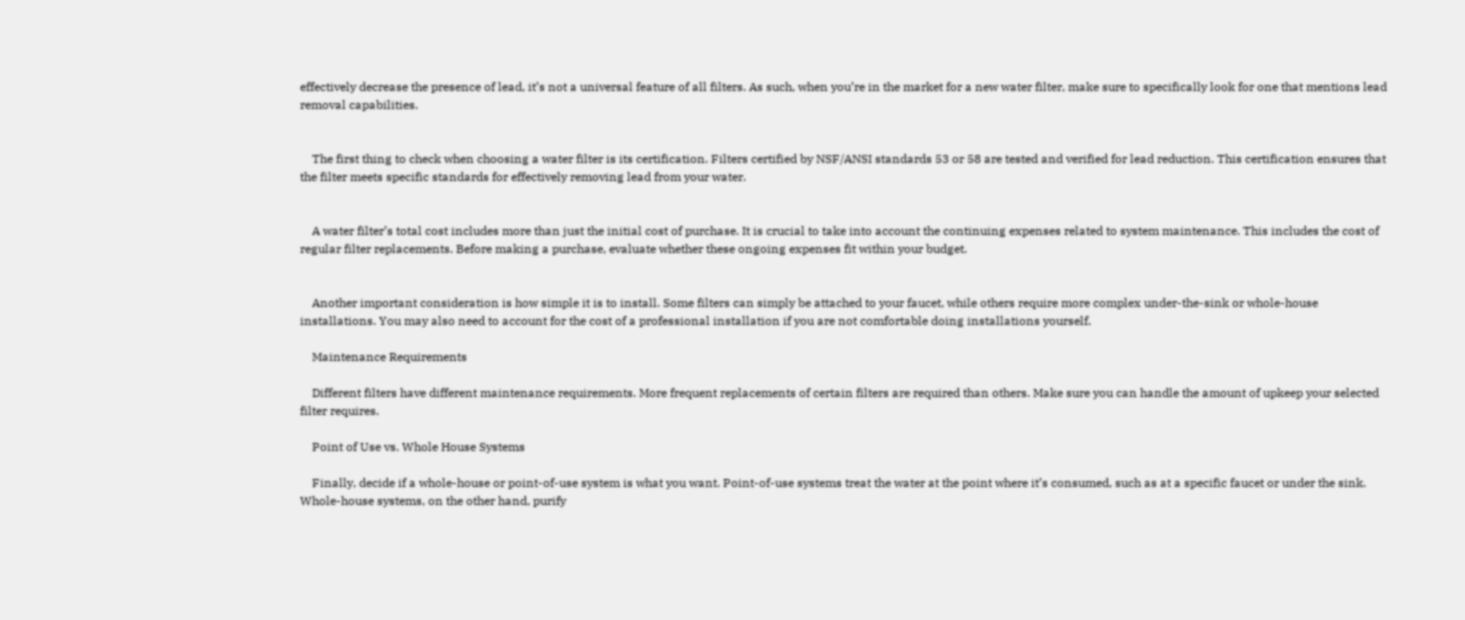effectively decrease the presence of lead, it’s not a universal feature of all filters. As such, when you’re in the market for a new water filter, make sure to specifically look for one that mentions lead removal capabilities.


    The first thing to check when choosing a water filter is its certification. Filters certified by NSF/ANSI standards 53 or 58 are tested and verified for lead reduction. This certification ensures that the filter meets specific standards for effectively removing lead from your water.


    A water filter’s total cost includes more than just the initial cost of purchase. It is crucial to take into account the continuing expenses related to system maintenance. This includes the cost of regular filter replacements. Before making a purchase, evaluate whether these ongoing expenses fit within your budget.


    Another important consideration is how simple it is to install. Some filters can simply be attached to your faucet, while others require more complex under-the-sink or whole-house installations. You may also need to account for the cost of a professional installation if you are not comfortable doing installations yourself.

    Maintenance Requirements

    Different filters have different maintenance requirements. More frequent replacements of certain filters are required than others. Make sure you can handle the amount of upkeep your selected filter requires.

    Point of Use vs. Whole House Systems

    Finally, decide if a whole-house or point-of-use system is what you want. Point-of-use systems treat the water at the point where it’s consumed, such as at a specific faucet or under the sink. Whole-house systems, on the other hand, purify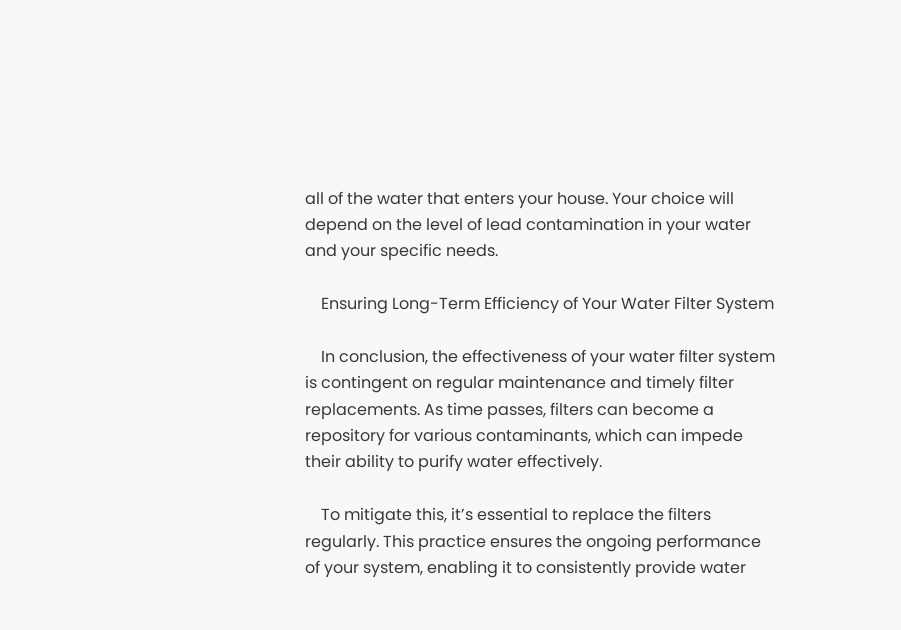all of the water that enters your house. Your choice will depend on the level of lead contamination in your water and your specific needs.

    Ensuring Long-Term Efficiency of Your Water Filter System

    In conclusion, the effectiveness of your water filter system is contingent on regular maintenance and timely filter replacements. As time passes, filters can become a repository for various contaminants, which can impede their ability to purify water effectively.

    To mitigate this, it’s essential to replace the filters regularly. This practice ensures the ongoing performance of your system, enabling it to consistently provide water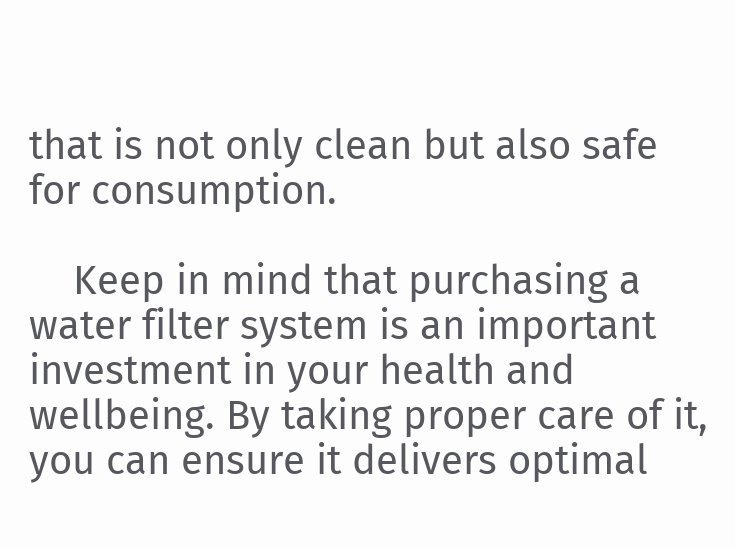that is not only clean but also safe for consumption.

    Keep in mind that purchasing a water filter system is an important investment in your health and wellbeing. By taking proper care of it, you can ensure it delivers optimal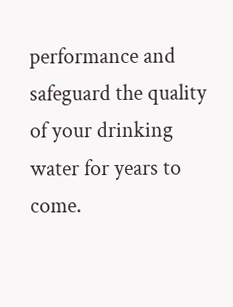performance and safeguard the quality of your drinking water for years to come.